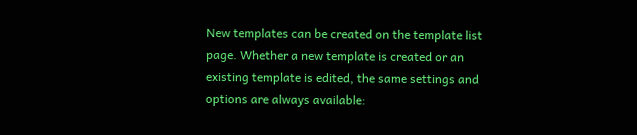New templates can be created on the template list page. Whether a new template is created or an existing template is edited, the same settings and options are always available: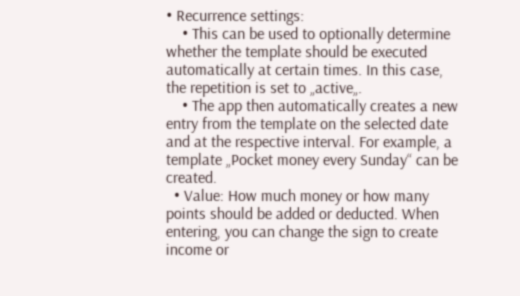• Recurrence settings:
    • This can be used to optionally determine whether the template should be executed automatically at certain times. In this case, the repetition is set to „active„.
    • The app then automatically creates a new entry from the template on the selected date and at the respective interval. For example, a template „Pocket money every Sunday“ can be created.
  • Value: How much money or how many points should be added or deducted. When entering, you can change the sign to create income or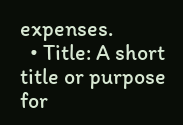expenses.
  • Title: A short title or purpose for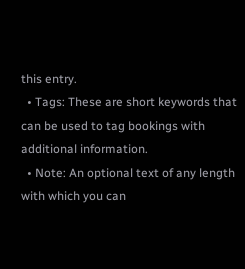this entry.
  • Tags: These are short keywords that can be used to tag bookings with additional information.
  • Note: An optional text of any length with which you can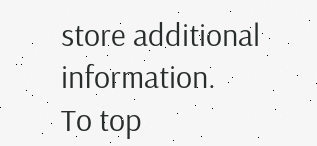store additional information.
To top